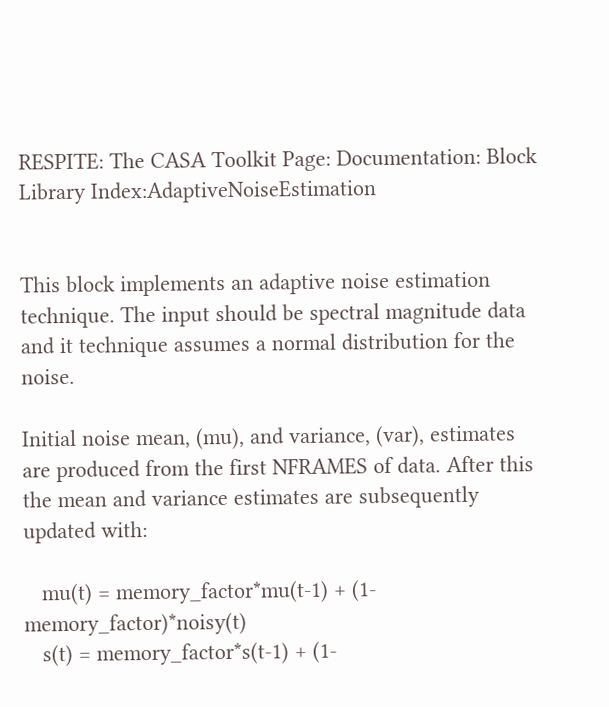RESPITE: The CASA Toolkit Page: Documentation: Block Library Index:AdaptiveNoiseEstimation


This block implements an adaptive noise estimation technique. The input should be spectral magnitude data and it technique assumes a normal distribution for the noise.

Initial noise mean, (mu), and variance, (var), estimates are produced from the first NFRAMES of data. After this the mean and variance estimates are subsequently updated with:

   mu(t) = memory_factor*mu(t-1) + (1-memory_factor)*noisy(t)
   s(t) = memory_factor*s(t-1) + (1-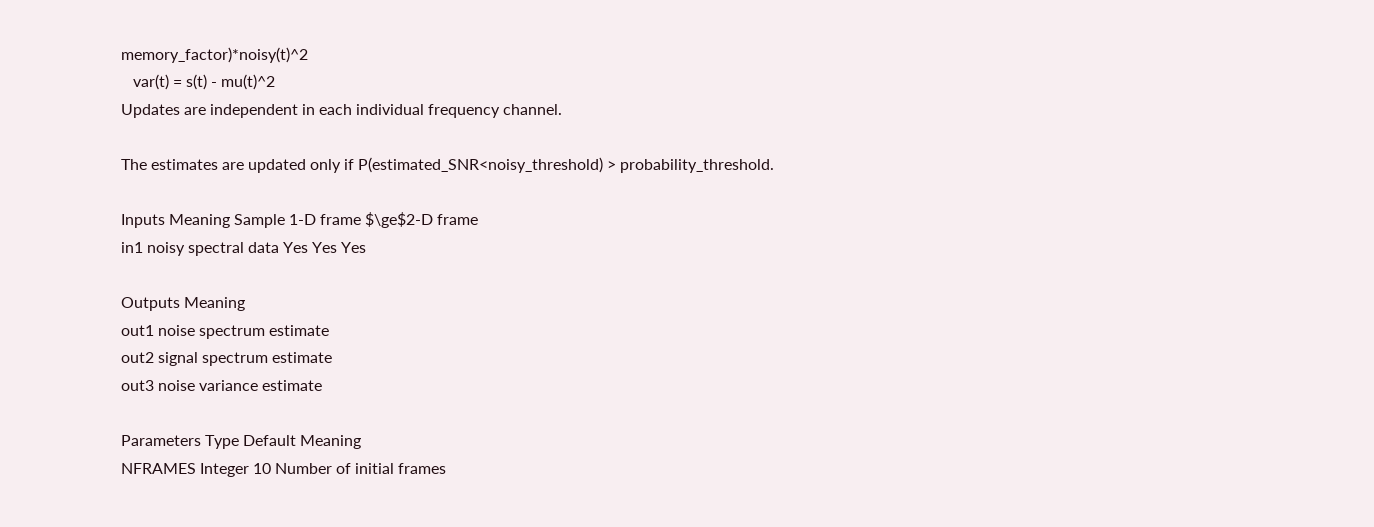memory_factor)*noisy(t)^2
   var(t) = s(t) - mu(t)^2
Updates are independent in each individual frequency channel.

The estimates are updated only if P(estimated_SNR<noisy_threshold) > probability_threshold.

Inputs Meaning Sample 1-D frame $\ge$2-D frame
in1 noisy spectral data Yes Yes Yes

Outputs Meaning
out1 noise spectrum estimate
out2 signal spectrum estimate
out3 noise variance estimate

Parameters Type Default Meaning
NFRAMES Integer 10 Number of initial frames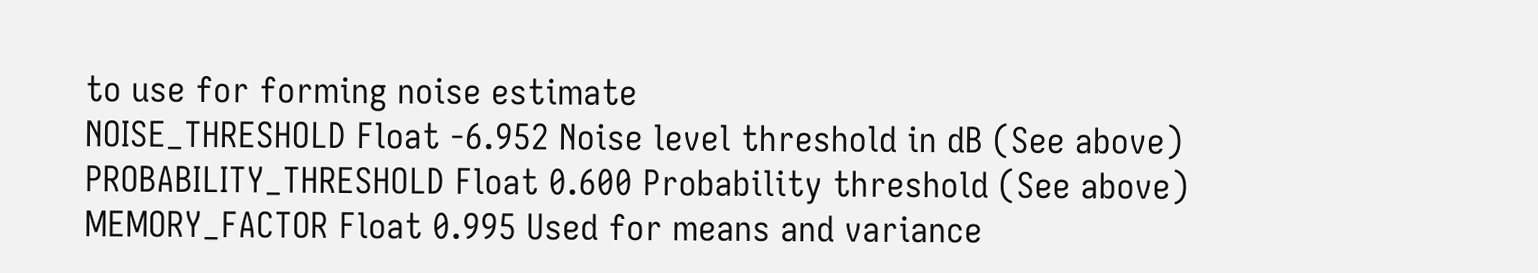to use for forming noise estimate
NOISE_THRESHOLD Float -6.952 Noise level threshold in dB (See above)
PROBABILITY_THRESHOLD Float 0.600 Probability threshold (See above)
MEMORY_FACTOR Float 0.995 Used for means and variance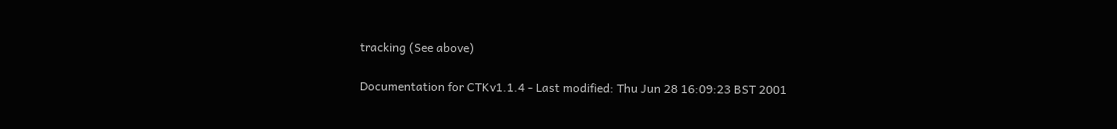tracking (See above)

Documentation for CTKv1.1.4 - Last modified: Thu Jun 28 16:09:23 BST 2001